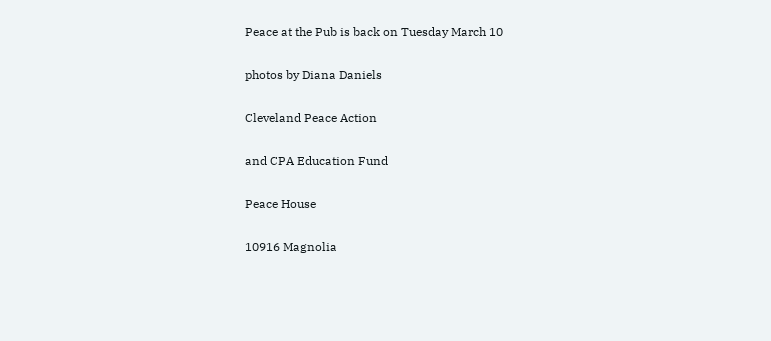Peace at the Pub is back on Tuesday March 10

photos by Diana Daniels

Cleveland Peace Action

and CPA Education Fund

Peace House

10916 Magnolia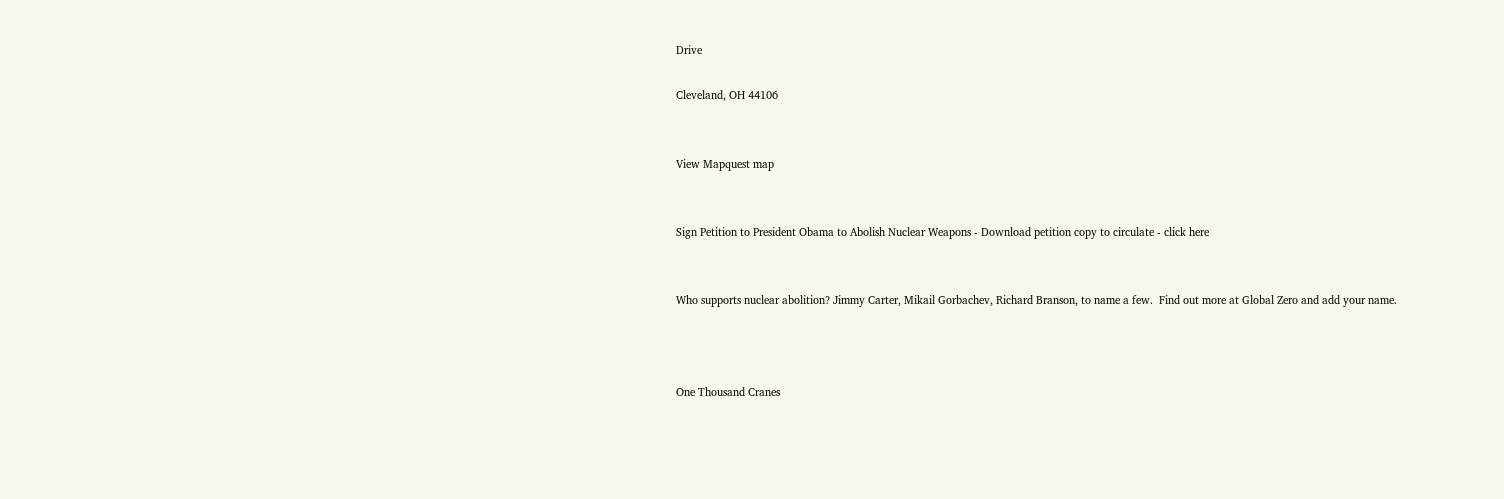Drive

Cleveland, OH 44106


View Mapquest map


Sign Petition to President Obama to Abolish Nuclear Weapons - Download petition copy to circulate - click here


Who supports nuclear abolition? Jimmy Carter, Mikail Gorbachev, Richard Branson, to name a few.  Find out more at Global Zero and add your name.



One Thousand Cranes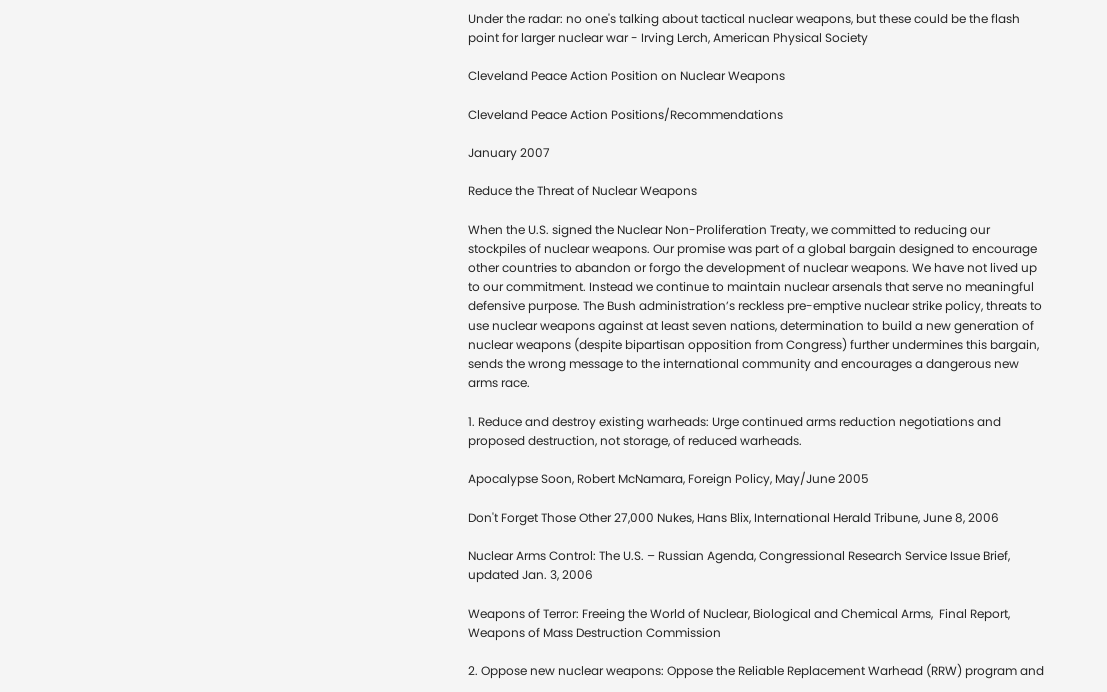Under the radar: no one's talking about tactical nuclear weapons, but these could be the flash point for larger nuclear war - Irving Lerch, American Physical Society

Cleveland Peace Action Position on Nuclear Weapons

Cleveland Peace Action Positions/Recommendations

January 2007

Reduce the Threat of Nuclear Weapons

When the U.S. signed the Nuclear Non-Proliferation Treaty, we committed to reducing our stockpiles of nuclear weapons. Our promise was part of a global bargain designed to encourage other countries to abandon or forgo the development of nuclear weapons. We have not lived up to our commitment. Instead we continue to maintain nuclear arsenals that serve no meaningful defensive purpose. The Bush administration’s reckless pre-emptive nuclear strike policy, threats to use nuclear weapons against at least seven nations, determination to build a new generation of nuclear weapons (despite bipartisan opposition from Congress) further undermines this bargain, sends the wrong message to the international community and encourages a dangerous new arms race.

1. Reduce and destroy existing warheads: Urge continued arms reduction negotiations and proposed destruction, not storage, of reduced warheads.

Apocalypse Soon, Robert McNamara, Foreign Policy, May/June 2005

Don't Forget Those Other 27,000 Nukes, Hans Blix, International Herald Tribune, June 8, 2006

Nuclear Arms Control: The U.S. – Russian Agenda, Congressional Research Service Issue Brief, updated Jan. 3, 2006

Weapons of Terror: Freeing the World of Nuclear, Biological and Chemical Arms,  Final Report, Weapons of Mass Destruction Commission

2. Oppose new nuclear weapons: Oppose the Reliable Replacement Warhead (RRW) program and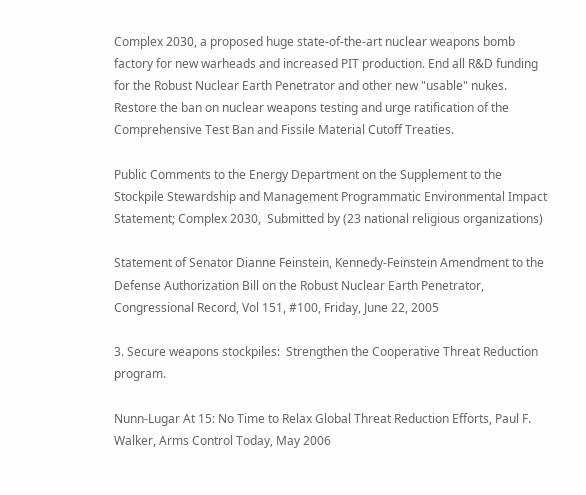Complex 2030, a proposed huge state-of-the-art nuclear weapons bomb factory for new warheads and increased PIT production. End all R&D funding for the Robust Nuclear Earth Penetrator and other new "usable" nukes.  Restore the ban on nuclear weapons testing and urge ratification of the Comprehensive Test Ban and Fissile Material Cutoff Treaties.

Public Comments to the Energy Department on the Supplement to the Stockpile Stewardship and Management Programmatic Environmental Impact Statement; Complex 2030,  Submitted by (23 national religious organizations)

Statement of Senator Dianne Feinstein, Kennedy-Feinstein Amendment to the Defense Authorization Bill on the Robust Nuclear Earth Penetrator, Congressional Record, Vol 151, #100, Friday, June 22, 2005

3. Secure weapons stockpiles:  Strengthen the Cooperative Threat Reduction program.

Nunn-Lugar At 15: No Time to Relax Global Threat Reduction Efforts, Paul F. Walker, Arms Control Today, May 2006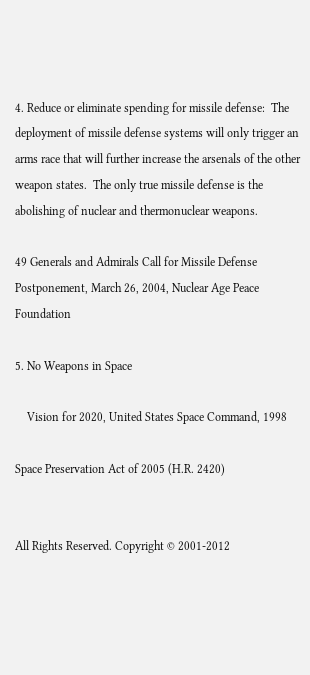4. Reduce or eliminate spending for missile defense:  The deployment of missile defense systems will only trigger an arms race that will further increase the arsenals of the other weapon states.  The only true missile defense is the abolishing of nuclear and thermonuclear weapons.

49 Generals and Admirals Call for Missile Defense Postponement, March 26, 2004, Nuclear Age Peace Foundation

5. No Weapons in Space

    Vision for 2020, United States Space Command, 1998

Space Preservation Act of 2005 (H.R. 2420)


All Rights Reserved. Copyright © 2001-2012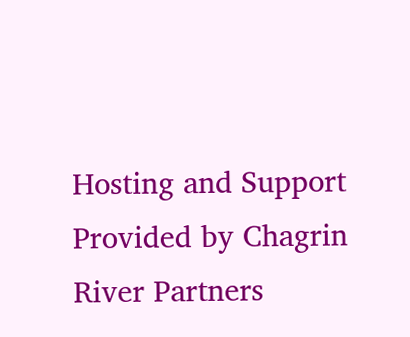Hosting and Support Provided by Chagrin River Partners